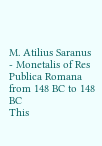M. Atilius Saranus - Monetalis of Res Publica Romana from 148 BC to 148 BC
This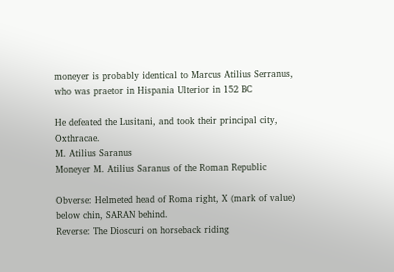moneyer is probably identical to Marcus Atilius Serranus, who was praetor in Hispania Ulterior in 152 BC

He defeated the Lusitani, and took their principal city, Oxthracae.
M. Atilius Saranus
Moneyer M. Atilius Saranus of the Roman Republic

Obverse: Helmeted head of Roma right, X (mark of value) below chin, SARAN behind.
Reverse: The Dioscuri on horseback riding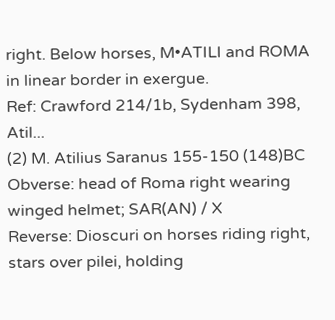right. Below horses, M•ATILI and ROMA in linear border in exergue.
Ref: Crawford 214/1b, Sydenham 398, Atil...
(2) M. Atilius Saranus 155-150 (148)BC
Obverse: head of Roma right wearing winged helmet; SAR(AN) / X
Reverse: Dioscuri on horses riding right, stars over pilei, holding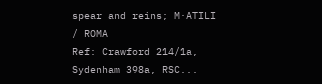spear and reins; M·ATILI / ROMA
Ref: Crawford 214/1a, Sydenham 398a, RSC...